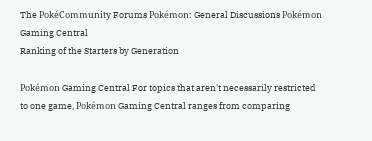The PokéCommunity Forums Pokémon: General Discussions Pokémon Gaming Central
Ranking of the Starters by Generation

Pokémon Gaming Central For topics that aren't necessarily restricted to one game, Pokémon Gaming Central ranges from comparing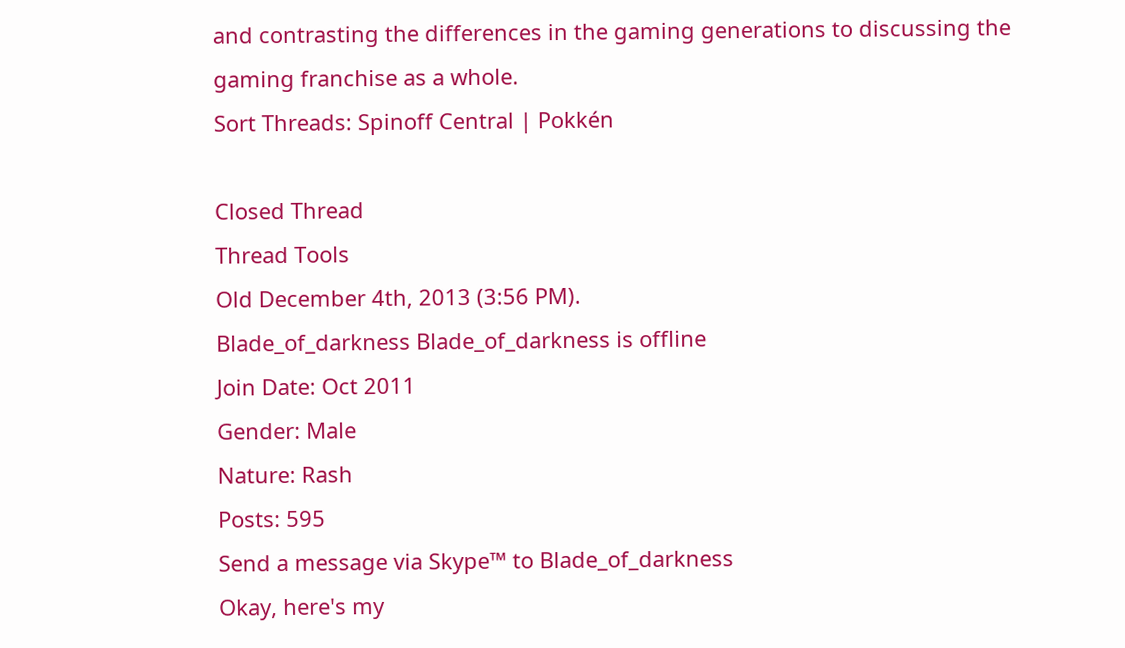and contrasting the differences in the gaming generations to discussing the gaming franchise as a whole.
Sort Threads: Spinoff Central | Pokkén

Closed Thread
Thread Tools
Old December 4th, 2013 (3:56 PM).
Blade_of_darkness Blade_of_darkness is offline
Join Date: Oct 2011
Gender: Male
Nature: Rash
Posts: 595
Send a message via Skype™ to Blade_of_darkness
Okay, here's my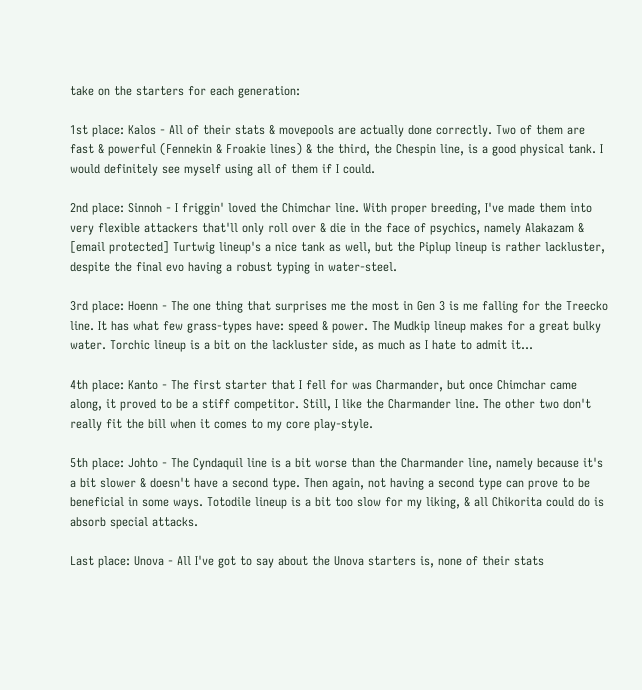take on the starters for each generation:

1st place: Kalos - All of their stats & movepools are actually done correctly. Two of them are fast & powerful (Fennekin & Froakie lines) & the third, the Chespin line, is a good physical tank. I would definitely see myself using all of them if I could.

2nd place: Sinnoh - I friggin' loved the Chimchar line. With proper breeding, I've made them into very flexible attackers that'll only roll over & die in the face of psychics, namely Alakazam & [email protected] Turtwig lineup's a nice tank as well, but the Piplup lineup is rather lackluster, despite the final evo having a robust typing in water-steel.

3rd place: Hoenn - The one thing that surprises me the most in Gen 3 is me falling for the Treecko line. It has what few grass-types have: speed & power. The Mudkip lineup makes for a great bulky water. Torchic lineup is a bit on the lackluster side, as much as I hate to admit it...

4th place: Kanto - The first starter that I fell for was Charmander, but once Chimchar came along, it proved to be a stiff competitor. Still, I like the Charmander line. The other two don't really fit the bill when it comes to my core play-style.

5th place: Johto - The Cyndaquil line is a bit worse than the Charmander line, namely because it's a bit slower & doesn't have a second type. Then again, not having a second type can prove to be beneficial in some ways. Totodile lineup is a bit too slow for my liking, & all Chikorita could do is absorb special attacks.

Last place: Unova - All I've got to say about the Unova starters is, none of their stats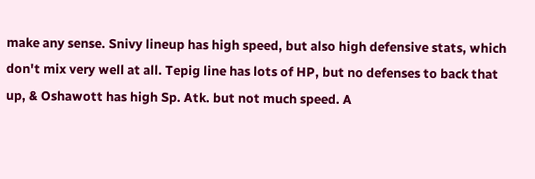make any sense. Snivy lineup has high speed, but also high defensive stats, which don't mix very well at all. Tepig line has lots of HP, but no defenses to back that up, & Oshawott has high Sp. Atk. but not much speed. A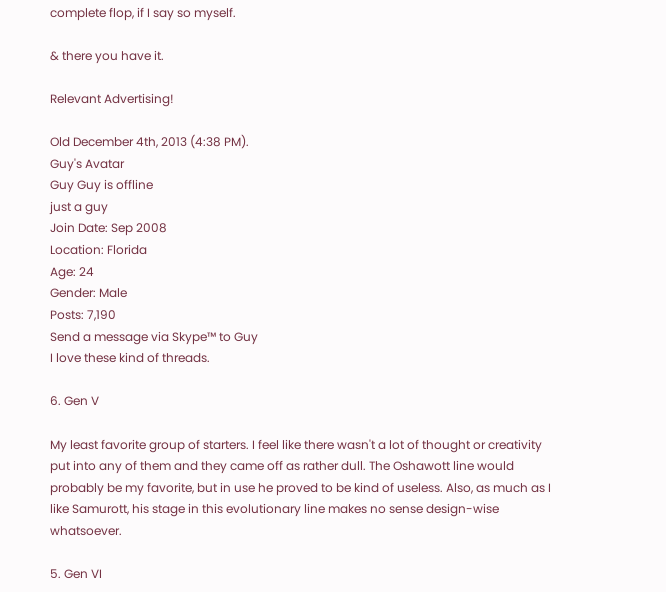complete flop, if I say so myself.

& there you have it.

Relevant Advertising!

Old December 4th, 2013 (4:38 PM).
Guy's Avatar
Guy Guy is offline
just a guy
Join Date: Sep 2008
Location: Florida
Age: 24
Gender: Male
Posts: 7,190
Send a message via Skype™ to Guy
I love these kind of threads.

6. Gen V

My least favorite group of starters. I feel like there wasn't a lot of thought or creativity put into any of them and they came off as rather dull. The Oshawott line would probably be my favorite, but in use he proved to be kind of useless. Also, as much as I like Samurott, his stage in this evolutionary line makes no sense design-wise whatsoever.

5. Gen VI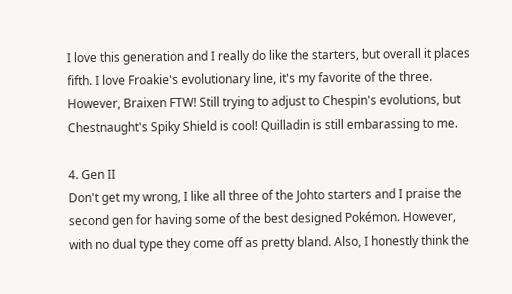I love this generation and I really do like the starters, but overall it places fifth. I love Froakie's evolutionary line, it's my favorite of the three. However, Braixen FTW! Still trying to adjust to Chespin's evolutions, but Chestnaught's Spiky Shield is cool! Quilladin is still embarassing to me.

4. Gen II
Don't get my wrong, I like all three of the Johto starters and I praise the second gen for having some of the best designed Pokémon. However, with no dual type they come off as pretty bland. Also, I honestly think the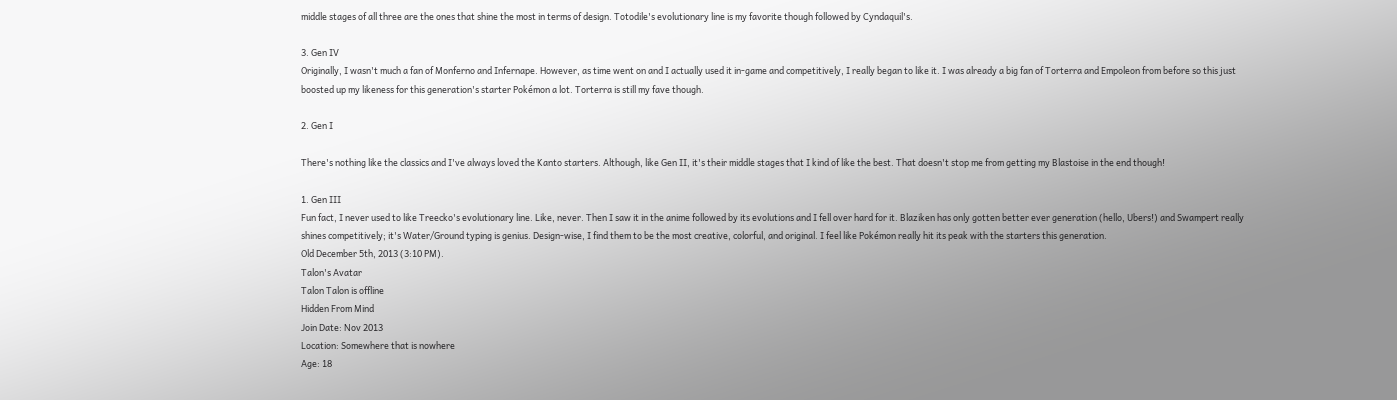middle stages of all three are the ones that shine the most in terms of design. Totodile's evolutionary line is my favorite though followed by Cyndaquil's.

3. Gen IV
Originally, I wasn't much a fan of Monferno and Infernape. However, as time went on and I actually used it in-game and competitively, I really began to like it. I was already a big fan of Torterra and Empoleon from before so this just boosted up my likeness for this generation's starter Pokémon a lot. Torterra is still my fave though.

2. Gen I

There's nothing like the classics and I've always loved the Kanto starters. Although, like Gen II, it's their middle stages that I kind of like the best. That doesn't stop me from getting my Blastoise in the end though!

1. Gen III
Fun fact, I never used to like Treecko's evolutionary line. Like, never. Then I saw it in the anime followed by its evolutions and I fell over hard for it. Blaziken has only gotten better ever generation (hello, Ubers!) and Swampert really shines competitively; it's Water/Ground typing is genius. Design-wise, I find them to be the most creative, colorful, and original. I feel like Pokémon really hit its peak with the starters this generation.
Old December 5th, 2013 (3:10 PM).
Talon's Avatar
Talon Talon is offline
Hidden From Mind
Join Date: Nov 2013
Location: Somewhere that is nowhere
Age: 18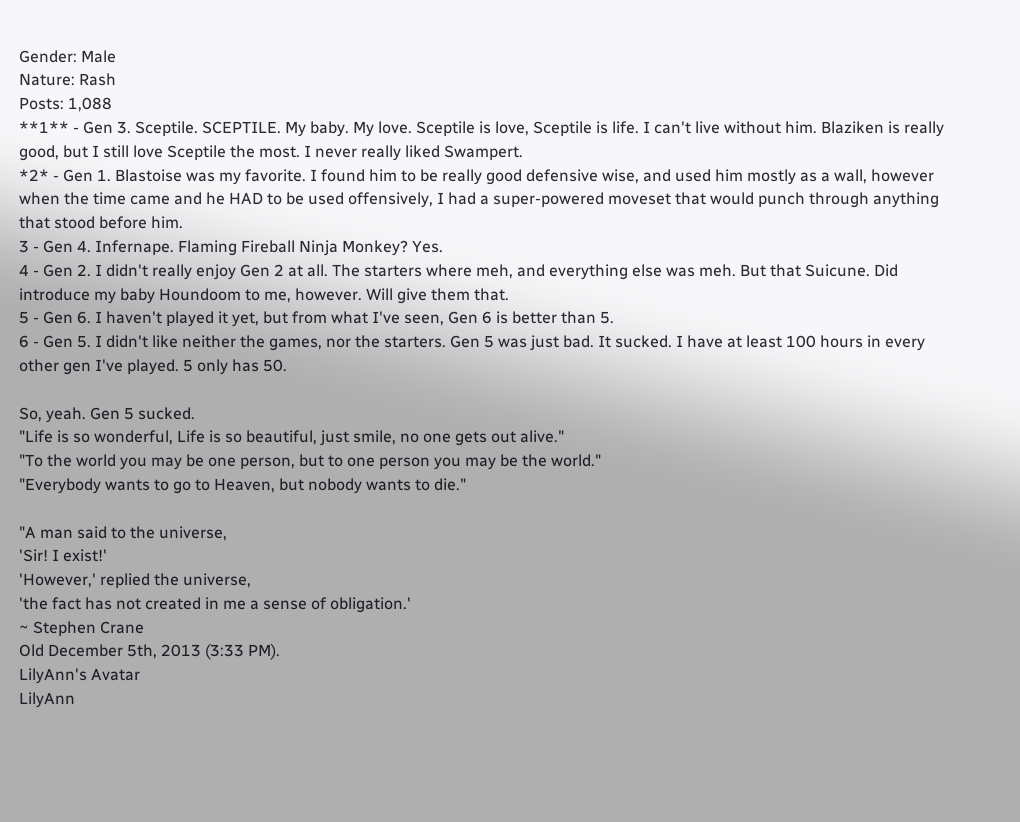Gender: Male
Nature: Rash
Posts: 1,088
**1** - Gen 3. Sceptile. SCEPTILE. My baby. My love. Sceptile is love, Sceptile is life. I can't live without him. Blaziken is really good, but I still love Sceptile the most. I never really liked Swampert.
*2* - Gen 1. Blastoise was my favorite. I found him to be really good defensive wise, and used him mostly as a wall, however when the time came and he HAD to be used offensively, I had a super-powered moveset that would punch through anything that stood before him.
3 - Gen 4. Infernape. Flaming Fireball Ninja Monkey? Yes.
4 - Gen 2. I didn't really enjoy Gen 2 at all. The starters where meh, and everything else was meh. But that Suicune. Did introduce my baby Houndoom to me, however. Will give them that.
5 - Gen 6. I haven't played it yet, but from what I've seen, Gen 6 is better than 5.
6 - Gen 5. I didn't like neither the games, nor the starters. Gen 5 was just bad. It sucked. I have at least 100 hours in every other gen I've played. 5 only has 50.

So, yeah. Gen 5 sucked.
"Life is so wonderful, Life is so beautiful, just smile, no one gets out alive."
"To the world you may be one person, but to one person you may be the world."
"Everybody wants to go to Heaven, but nobody wants to die."

"A man said to the universe,
'Sir! I exist!'
'However,' replied the universe,
'the fact has not created in me a sense of obligation.'
~ Stephen Crane
Old December 5th, 2013 (3:33 PM).
LilyAnn's Avatar
LilyAnn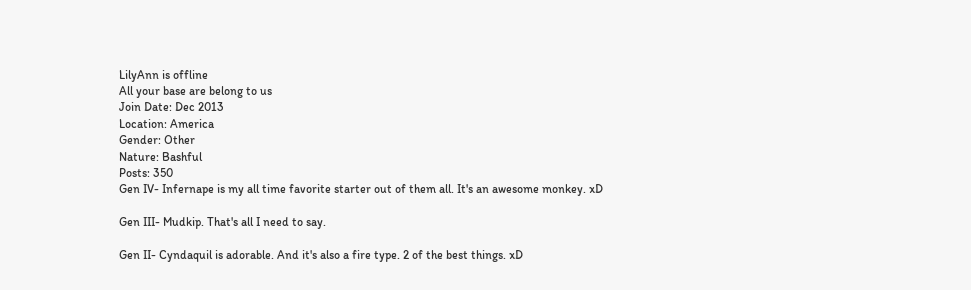LilyAnn is offline
All your base are belong to us
Join Date: Dec 2013
Location: America
Gender: Other
Nature: Bashful
Posts: 350
Gen IV- Infernape is my all time favorite starter out of them all. It's an awesome monkey. xD

Gen III- Mudkip. That's all I need to say.

Gen II- Cyndaquil is adorable. And it's also a fire type. 2 of the best things. xD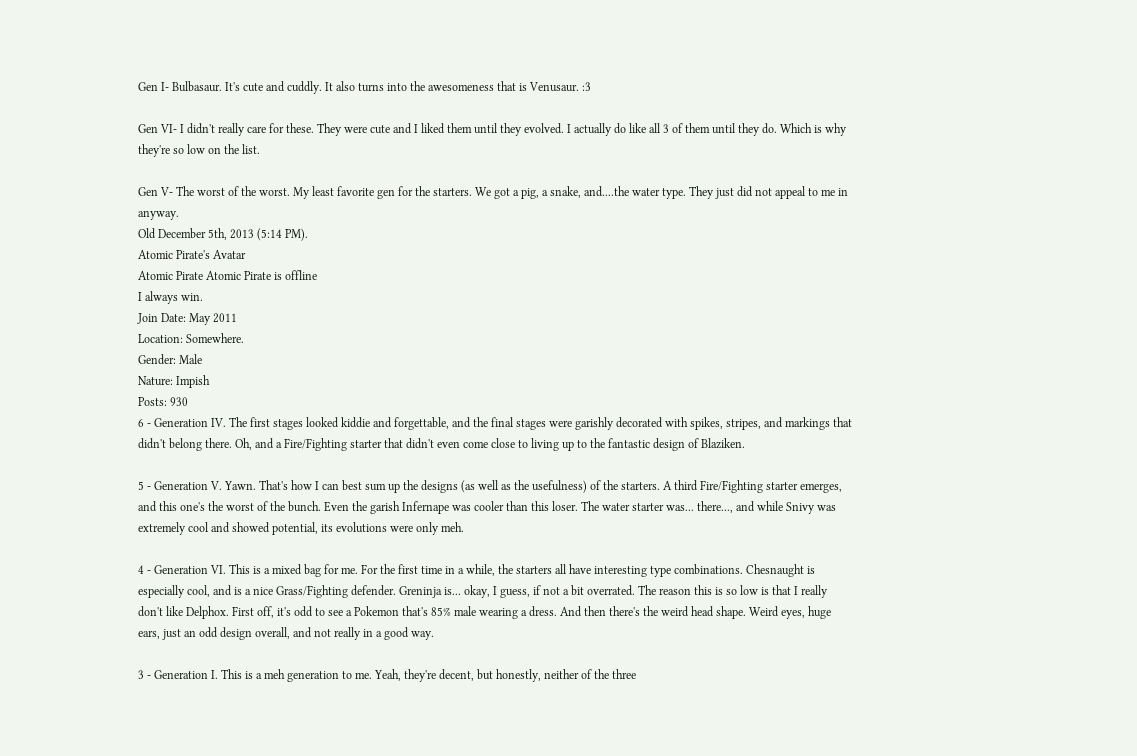Gen I- Bulbasaur. It's cute and cuddly. It also turns into the awesomeness that is Venusaur. :3

Gen VI- I didn't really care for these. They were cute and I liked them until they evolved. I actually do like all 3 of them until they do. Which is why they're so low on the list.

Gen V- The worst of the worst. My least favorite gen for the starters. We got a pig, a snake, and....the water type. They just did not appeal to me in anyway.
Old December 5th, 2013 (5:14 PM).
Atomic Pirate's Avatar
Atomic Pirate Atomic Pirate is offline
I always win.
Join Date: May 2011
Location: Somewhere.
Gender: Male
Nature: Impish
Posts: 930
6 - Generation IV. The first stages looked kiddie and forgettable, and the final stages were garishly decorated with spikes, stripes, and markings that didn't belong there. Oh, and a Fire/Fighting starter that didn't even come close to living up to the fantastic design of Blaziken.

5 - Generation V. Yawn. That's how I can best sum up the designs (as well as the usefulness) of the starters. A third Fire/Fighting starter emerges, and this one's the worst of the bunch. Even the garish Infernape was cooler than this loser. The water starter was... there..., and while Snivy was extremely cool and showed potential, its evolutions were only meh.

4 - Generation VI. This is a mixed bag for me. For the first time in a while, the starters all have interesting type combinations. Chesnaught is especially cool, and is a nice Grass/Fighting defender. Greninja is... okay, I guess, if not a bit overrated. The reason this is so low is that I really don't like Delphox. First off, it's odd to see a Pokemon that's 85% male wearing a dress. And then there's the weird head shape. Weird eyes, huge ears, just an odd design overall, and not really in a good way.

3 - Generation I. This is a meh generation to me. Yeah, they're decent, but honestly, neither of the three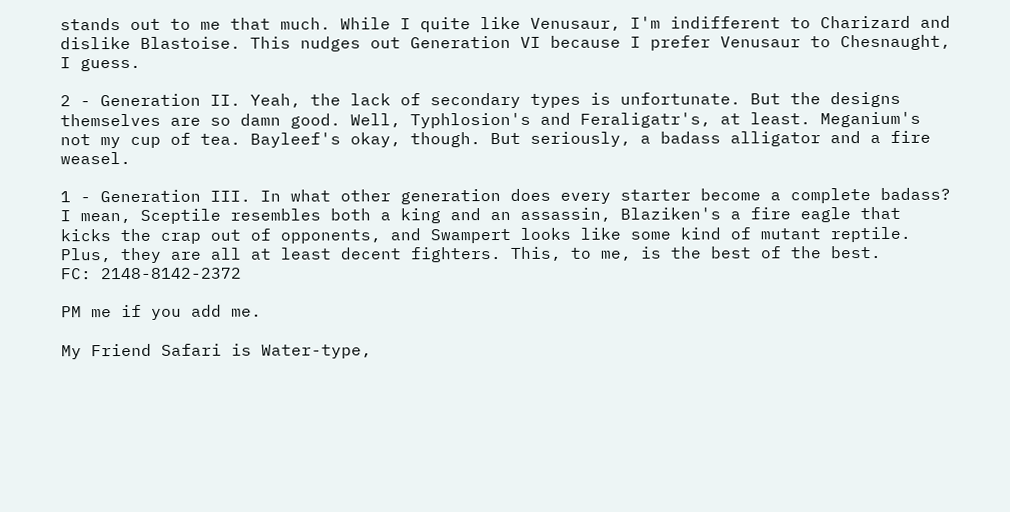stands out to me that much. While I quite like Venusaur, I'm indifferent to Charizard and dislike Blastoise. This nudges out Generation VI because I prefer Venusaur to Chesnaught, I guess.

2 - Generation II. Yeah, the lack of secondary types is unfortunate. But the designs themselves are so damn good. Well, Typhlosion's and Feraligatr's, at least. Meganium's not my cup of tea. Bayleef's okay, though. But seriously, a badass alligator and a fire weasel.

1 - Generation III. In what other generation does every starter become a complete badass? I mean, Sceptile resembles both a king and an assassin, Blaziken's a fire eagle that kicks the crap out of opponents, and Swampert looks like some kind of mutant reptile. Plus, they are all at least decent fighters. This, to me, is the best of the best.
FC: 2148-8142-2372

PM me if you add me.

My Friend Safari is Water-type,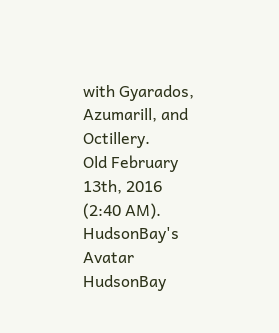with Gyarados, Azumarill, and Octillery.
Old February 13th, 2016 (2:40 AM).
HudsonBay's Avatar
HudsonBay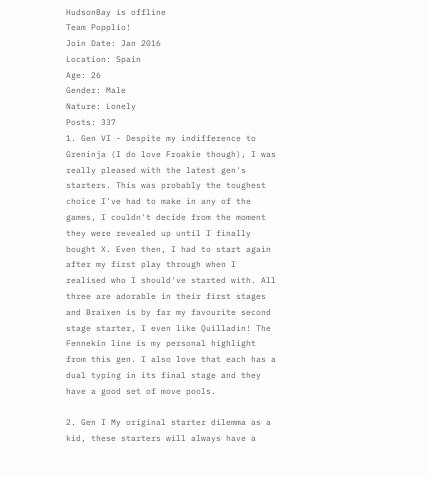HudsonBay is offline
Team Popplio!
Join Date: Jan 2016
Location: Spain
Age: 26
Gender: Male
Nature: Lonely
Posts: 337
1. Gen VI - Despite my indifference to Greninja (I do love Froakie though), I was really pleased with the latest gen's starters. This was probably the toughest choice I've had to make in any of the games, I couldn't decide from the moment they were revealed up until I finally bought X. Even then, I had to start again after my first play through when I realised who I should've started with. All three are adorable in their first stages and Braixen is by far my favourite second stage starter, I even like Quilladin! The Fennekin line is my personal highlight from this gen. I also love that each has a dual typing in its final stage and they have a good set of move pools.

2. Gen I My original starter dilemma as a kid, these starters will always have a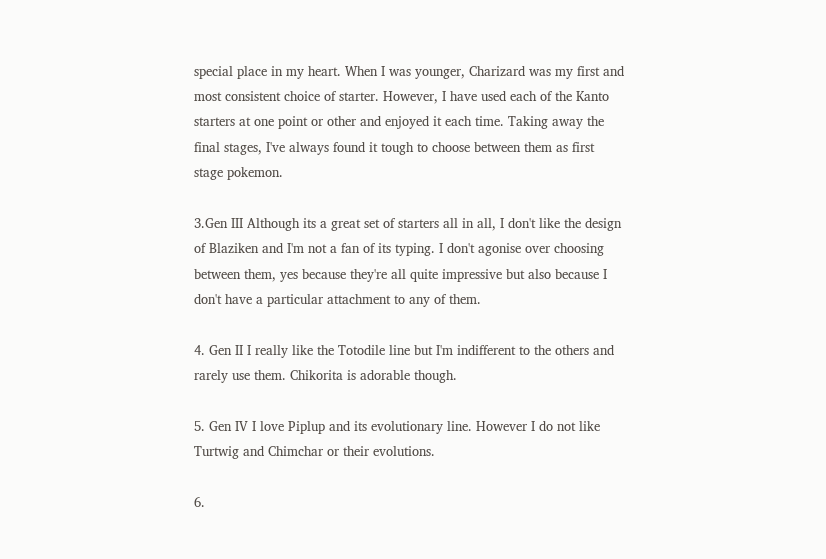special place in my heart. When I was younger, Charizard was my first and most consistent choice of starter. However, I have used each of the Kanto starters at one point or other and enjoyed it each time. Taking away the final stages, I've always found it tough to choose between them as first stage pokemon.

3.Gen III Although its a great set of starters all in all, I don't like the design of Blaziken and I'm not a fan of its typing. I don't agonise over choosing between them, yes because they're all quite impressive but also because I don't have a particular attachment to any of them.

4. Gen II I really like the Totodile line but I'm indifferent to the others and rarely use them. Chikorita is adorable though.

5. Gen IV I love Piplup and its evolutionary line. However I do not like Turtwig and Chimchar or their evolutions.

6.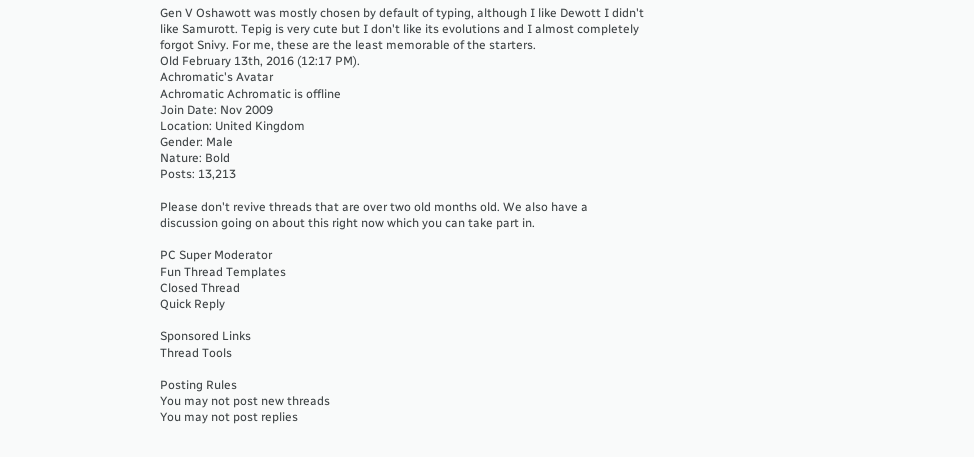Gen V Oshawott was mostly chosen by default of typing, although I like Dewott I didn't like Samurott. Tepig is very cute but I don't like its evolutions and I almost completely forgot Snivy. For me, these are the least memorable of the starters.
Old February 13th, 2016 (12:17 PM).
Achromatic's Avatar
Achromatic Achromatic is offline
Join Date: Nov 2009
Location: United Kingdom
Gender: Male
Nature: Bold
Posts: 13,213

Please don't revive threads that are over two old months old. We also have a discussion going on about this right now which you can take part in.

PC Super Moderator
Fun Thread Templates
Closed Thread
Quick Reply

Sponsored Links
Thread Tools

Posting Rules
You may not post new threads
You may not post replies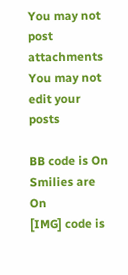You may not post attachments
You may not edit your posts

BB code is On
Smilies are On
[IMG] code is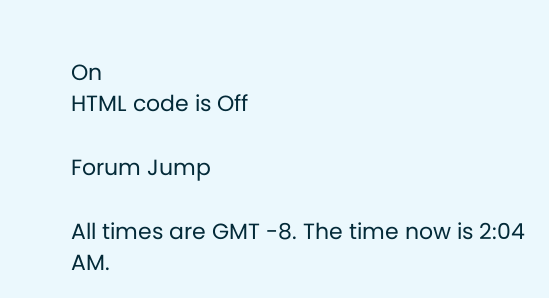On
HTML code is Off

Forum Jump

All times are GMT -8. The time now is 2:04 AM.